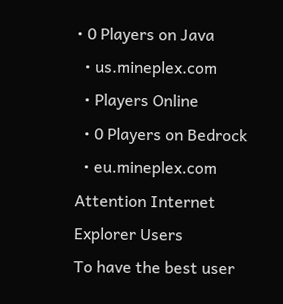• 0 Players on Java
  • us.mineplex.com
  • Players Online
  • 0 Players on Bedrock
  • eu.mineplex.com
Attention Internet Explorer Users
To have the best user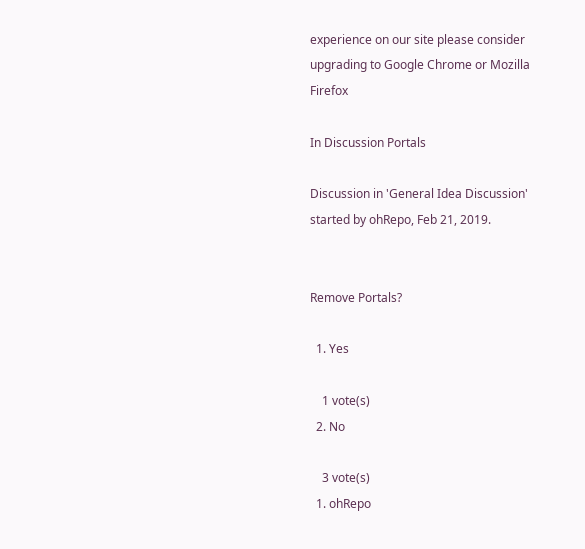experience on our site please consider upgrading to Google Chrome or Mozilla Firefox

In Discussion Portals

Discussion in 'General Idea Discussion' started by ohRepo, Feb 21, 2019.


Remove Portals?

  1. Yes

    1 vote(s)
  2. No

    3 vote(s)
  1. ohRepo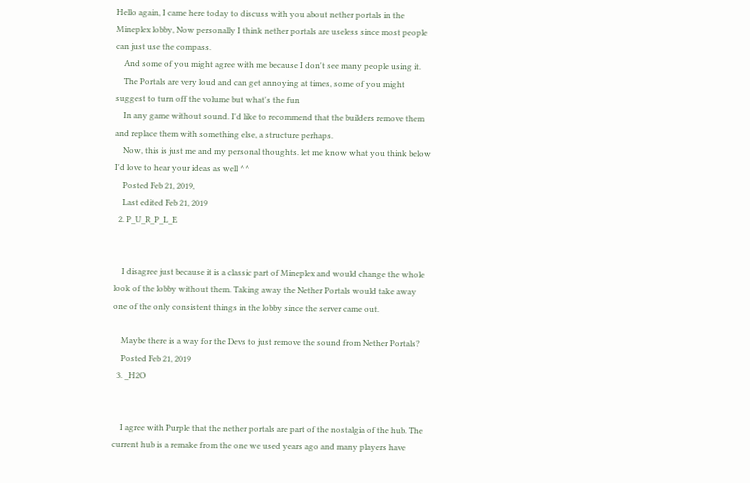Hello again, I came here today to discuss with you about nether portals in the Mineplex lobby, Now personally I think nether portals are useless since most people can just use the compass.
    And some of you might agree with me because I don't see many people using it.
    The Portals are very loud and can get annoying at times, some of you might suggest to turn off the volume but what's the fun
    In any game without sound. I'd like to recommend that the builders remove them and replace them with something else, a structure perhaps.
    Now, this is just me and my personal thoughts. let me know what you think below I'd love to hear your ideas as well ^^
    Posted Feb 21, 2019,
    Last edited Feb 21, 2019
  2. P_U_R_P_L_E


    I disagree just because it is a classic part of Mineplex and would change the whole look of the lobby without them. Taking away the Nether Portals would take away one of the only consistent things in the lobby since the server came out.

    Maybe there is a way for the Devs to just remove the sound from Nether Portals?
    Posted Feb 21, 2019
  3. _H2O


    I agree with Purple that the nether portals are part of the nostalgia of the hub. The current hub is a remake from the one we used years ago and many players have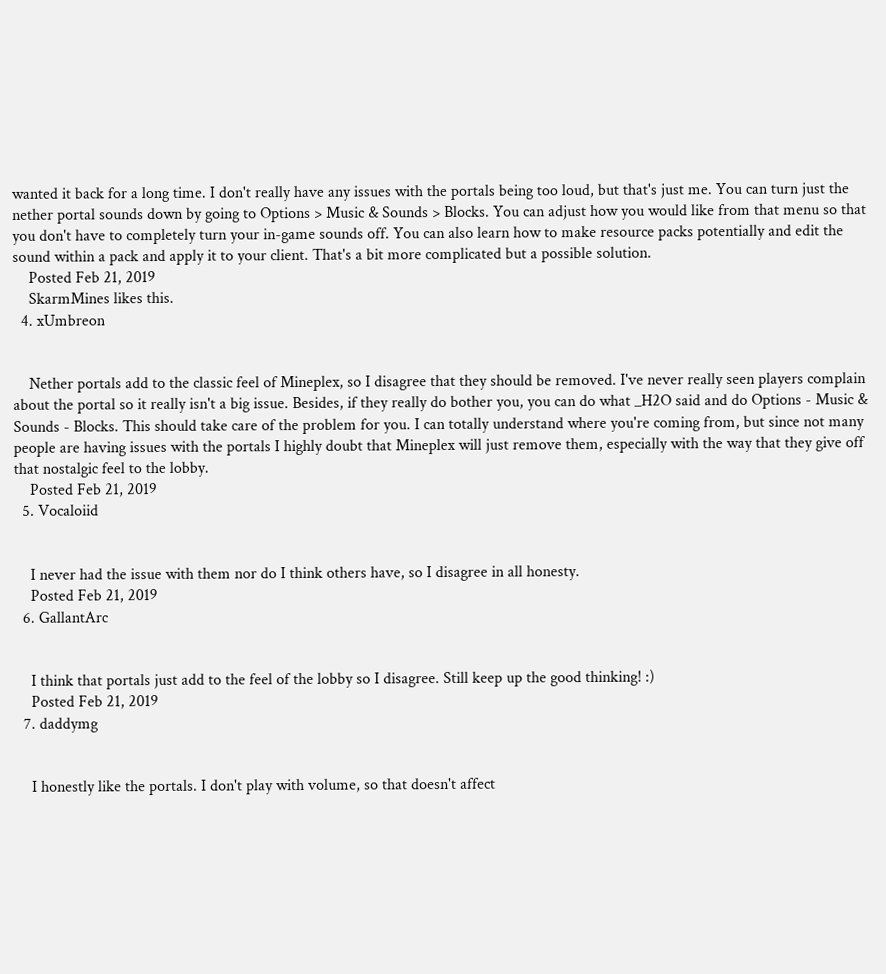wanted it back for a long time. I don't really have any issues with the portals being too loud, but that's just me. You can turn just the nether portal sounds down by going to Options > Music & Sounds > Blocks. You can adjust how you would like from that menu so that you don't have to completely turn your in-game sounds off. You can also learn how to make resource packs potentially and edit the sound within a pack and apply it to your client. That's a bit more complicated but a possible solution.
    Posted Feb 21, 2019
    SkarmMines likes this.
  4. xUmbreon


    Nether portals add to the classic feel of Mineplex, so I disagree that they should be removed. I've never really seen players complain about the portal so it really isn't a big issue. Besides, if they really do bother you, you can do what _H2O said and do Options - Music & Sounds - Blocks. This should take care of the problem for you. I can totally understand where you're coming from, but since not many people are having issues with the portals I highly doubt that Mineplex will just remove them, especially with the way that they give off that nostalgic feel to the lobby.
    Posted Feb 21, 2019
  5. Vocaloiid


    I never had the issue with them nor do I think others have, so I disagree in all honesty.
    Posted Feb 21, 2019
  6. GallantArc


    I think that portals just add to the feel of the lobby so I disagree. Still keep up the good thinking! :)
    Posted Feb 21, 2019
  7. daddymg


    I honestly like the portals. I don't play with volume, so that doesn't affect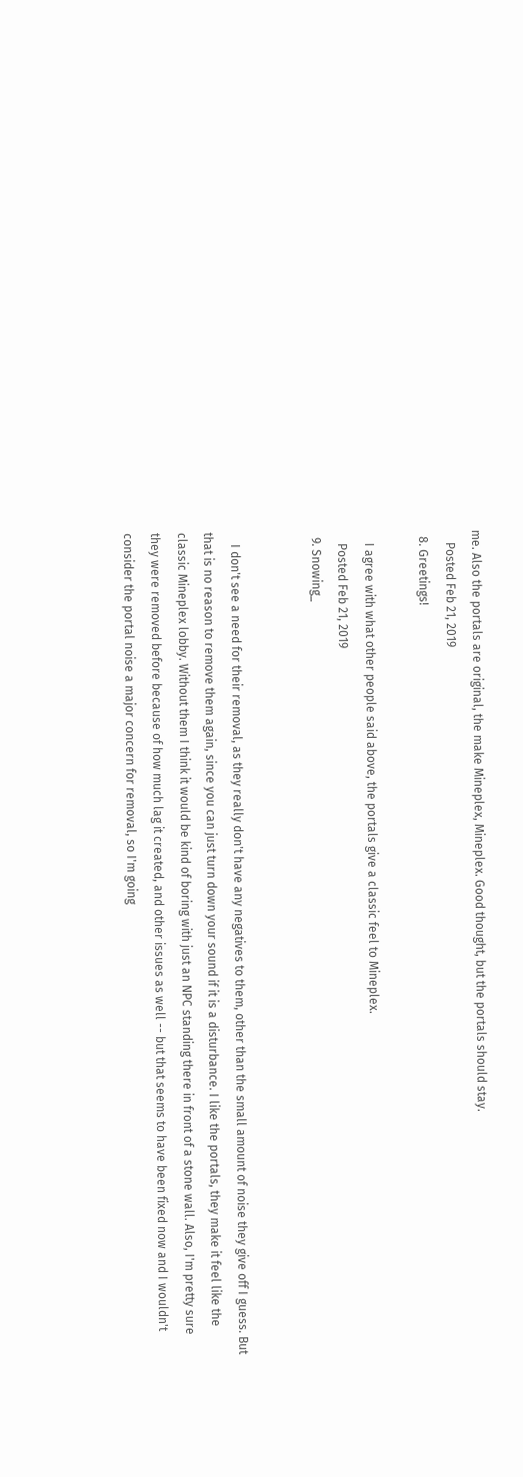me. Also the portals are original, the make Mineplex, Mineplex. Good thought, but the portals should stay.
    Posted Feb 21, 2019
  8. Greetings!

    I agree with what other people said above, the portals give a classic feel to Mineplex.
    Posted Feb 21, 2019
  9. Snowing_


    I don't see a need for their removal, as they really don't have any negatives to them, other than the small amount of noise they give off I guess. But that is no reason to remove them again, since you can just turn down your sound if it is a disturbance. I like the portals, they make it feel like the classic Mineplex lobby. Without them I think it would be kind of boring with just an NPC standing there in front of a stone wall. Also, I'm pretty sure they were removed before because of how much lag it created, and other issues as well -- but that seems to have been fixed now and I wouldn't consider the portal noise a major concern for removal, so I'm going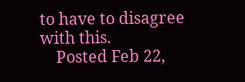to have to disagree with this.
    Posted Feb 22,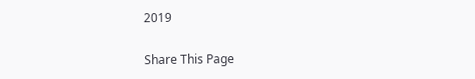2019

Share This Page